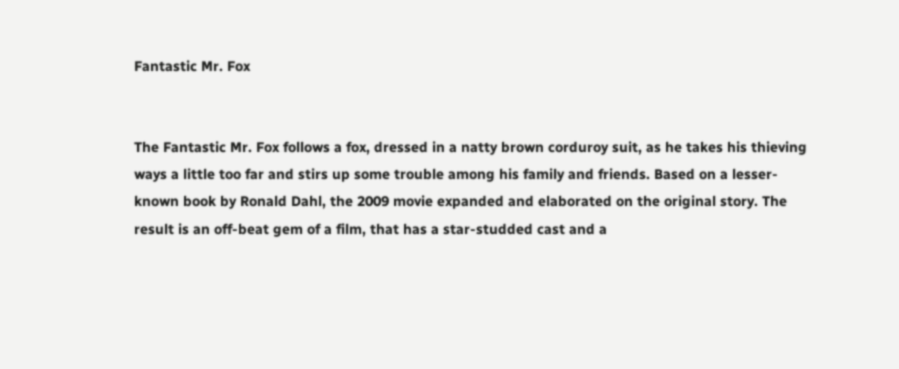Fantastic Mr. Fox


The Fantastic Mr. Fox follows a fox, dressed in a natty brown corduroy suit, as he takes his thieving ways a little too far and stirs up some trouble among his family and friends. Based on a lesser-known book by Ronald Dahl, the 2009 movie expanded and elaborated on the original story. The result is an off-beat gem of a film, that has a star-studded cast and a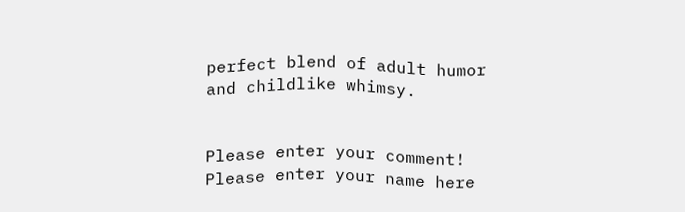perfect blend of adult humor and childlike whimsy.


Please enter your comment!
Please enter your name here